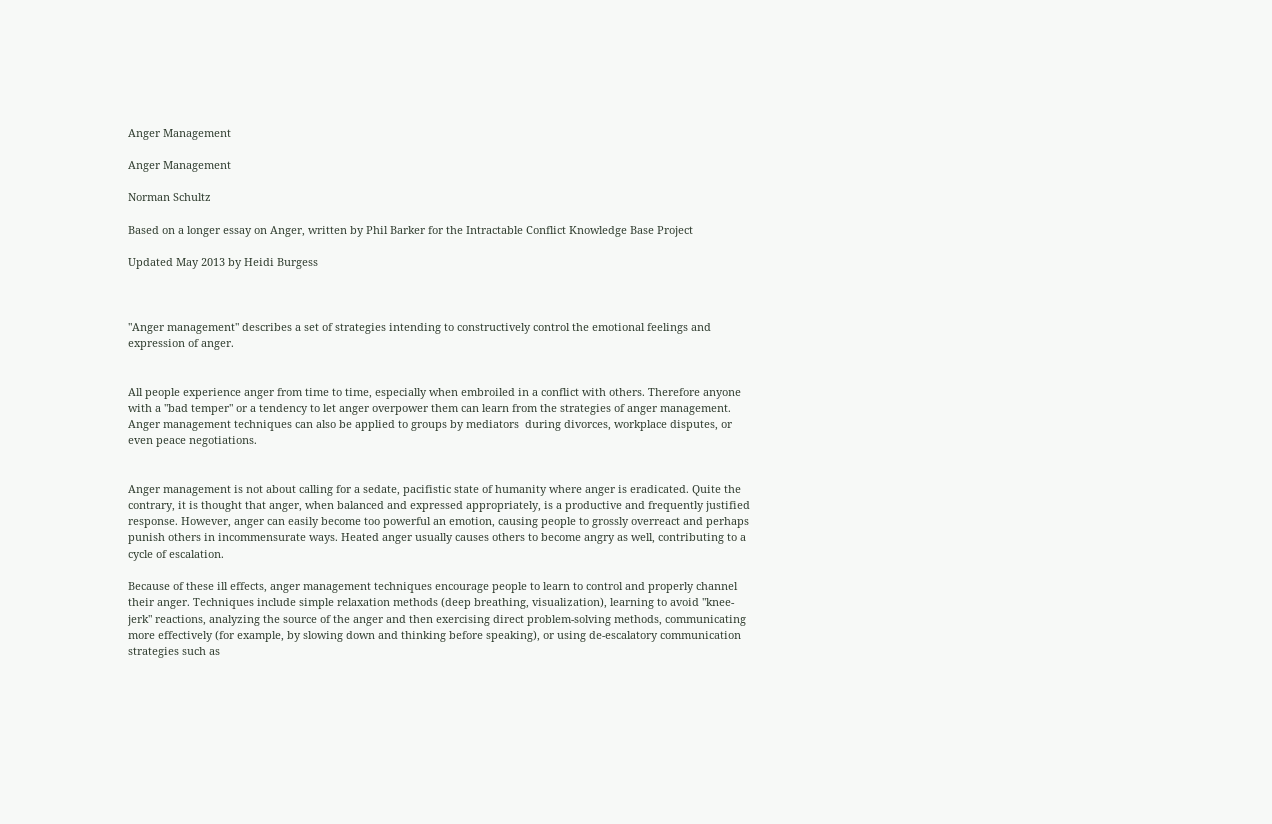Anger Management

Anger Management

Norman Schultz

Based on a longer essay on Anger, written by Phil Barker for the Intractable Conflict Knowledge Base Project

Updated May 2013 by Heidi Burgess



"Anger management" describes a set of strategies intending to constructively control the emotional feelings and expression of anger.


All people experience anger from time to time, especially when embroiled in a conflict with others. Therefore anyone with a "bad temper" or a tendency to let anger overpower them can learn from the strategies of anger management. Anger management techniques can also be applied to groups by mediators  during divorces, workplace disputes, or even peace negotiations.


Anger management is not about calling for a sedate, pacifistic state of humanity where anger is eradicated. Quite the contrary, it is thought that anger, when balanced and expressed appropriately, is a productive and frequently justified response. However, anger can easily become too powerful an emotion, causing people to grossly overreact and perhaps punish others in incommensurate ways. Heated anger usually causes others to become angry as well, contributing to a cycle of escalation.

Because of these ill effects, anger management techniques encourage people to learn to control and properly channel their anger. Techniques include simple relaxation methods (deep breathing, visualization), learning to avoid "knee-jerk" reactions, analyzing the source of the anger and then exercising direct problem-solving methods, communicating more effectively (for example, by slowing down and thinking before speaking), or using de-escalatory communication strategies such as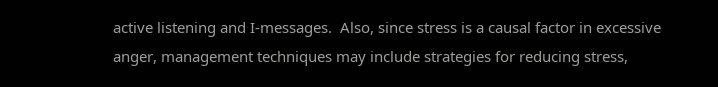active listening and I-messages.  Also, since stress is a causal factor in excessive anger, management techniques may include strategies for reducing stress,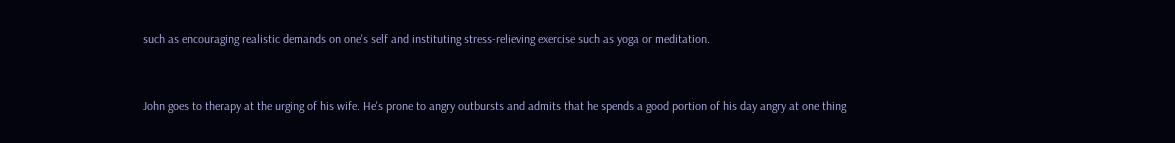such as encouraging realistic demands on one's self and instituting stress-relieving exercise such as yoga or meditation.


John goes to therapy at the urging of his wife. He's prone to angry outbursts and admits that he spends a good portion of his day angry at one thing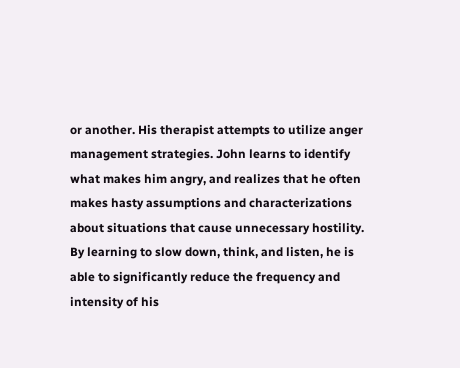or another. His therapist attempts to utilize anger management strategies. John learns to identify what makes him angry, and realizes that he often makes hasty assumptions and characterizations about situations that cause unnecessary hostility. By learning to slow down, think, and listen, he is able to significantly reduce the frequency and intensity of his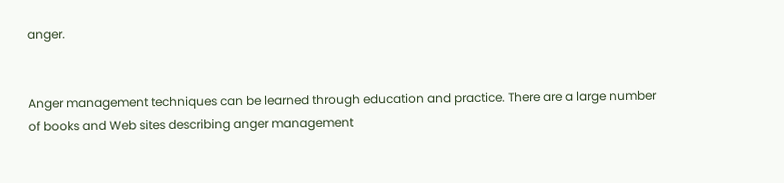anger.


Anger management techniques can be learned through education and practice. There are a large number of books and Web sites describing anger management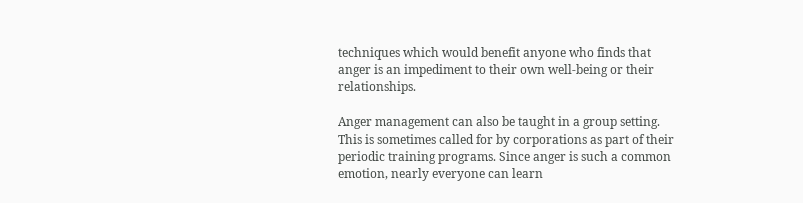techniques which would benefit anyone who finds that anger is an impediment to their own well-being or their relationships.

Anger management can also be taught in a group setting. This is sometimes called for by corporations as part of their periodic training programs. Since anger is such a common emotion, nearly everyone can learn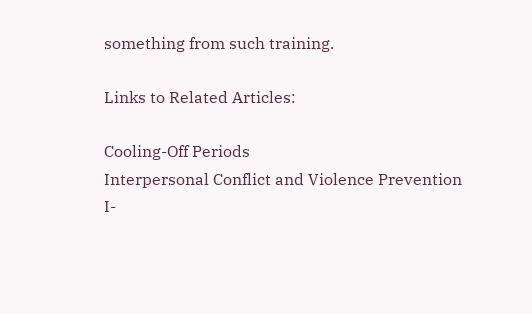something from such training.

Links to Related Articles:

Cooling-Off Periods
Interpersonal Conflict and Violence Prevention
I-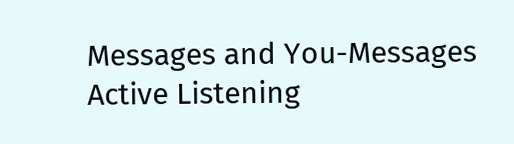Messages and You-Messages
Active Listening